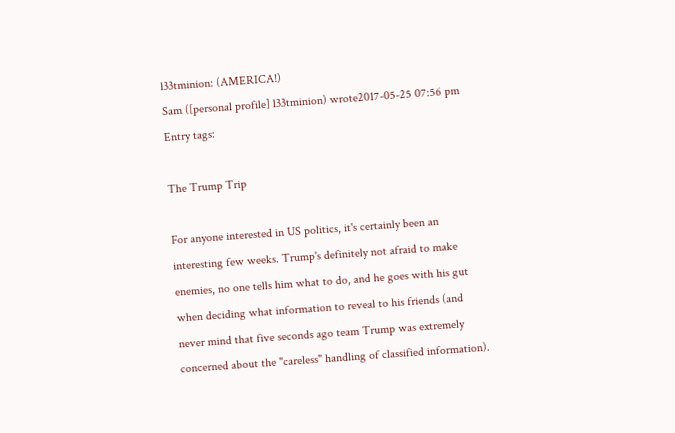l33tminion: (AMERICA!)
Sam ([personal profile] l33tminion) wrote2017-05-25 07:56 pm
Entry tags:

The Trump Trip

For anyone interested in US politics, it's certainly been an interesting few weeks. Trump's definitely not afraid to make enemies, no one tells him what to do, and he goes with his gut when deciding what information to reveal to his friends (and never mind that five seconds ago team Trump was extremely concerned about the "careless" handling of classified information).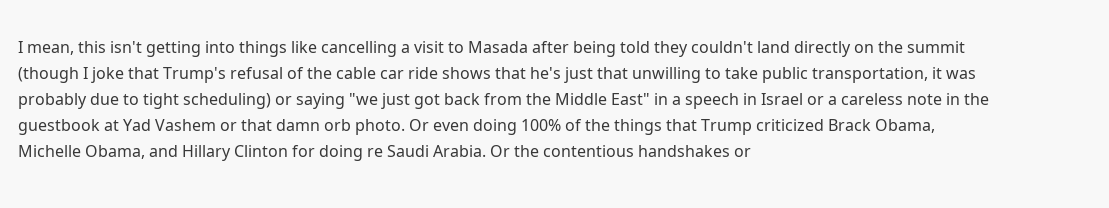I mean, this isn't getting into things like cancelling a visit to Masada after being told they couldn't land directly on the summit (though I joke that Trump's refusal of the cable car ride shows that he's just that unwilling to take public transportation, it was probably due to tight scheduling) or saying "we just got back from the Middle East" in a speech in Israel or a careless note in the guestbook at Yad Vashem or that damn orb photo. Or even doing 100% of the things that Trump criticized Brack Obama, Michelle Obama, and Hillary Clinton for doing re Saudi Arabia. Or the contentious handshakes or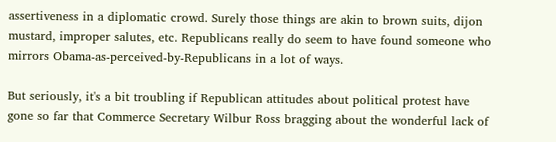assertiveness in a diplomatic crowd. Surely those things are akin to brown suits, dijon mustard, improper salutes, etc. Republicans really do seem to have found someone who mirrors Obama-as-perceived-by-Republicans in a lot of ways.

But seriously, it's a bit troubling if Republican attitudes about political protest have gone so far that Commerce Secretary Wilbur Ross bragging about the wonderful lack of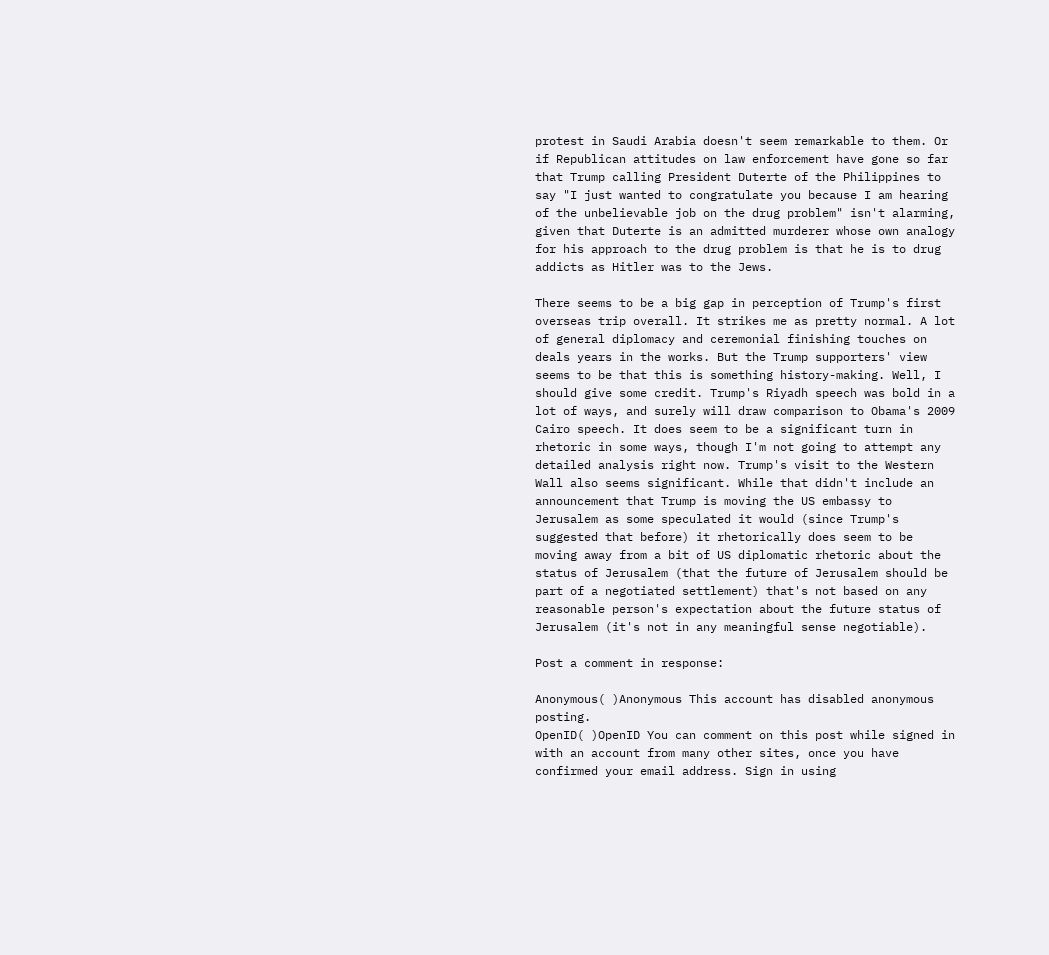protest in Saudi Arabia doesn't seem remarkable to them. Or if Republican attitudes on law enforcement have gone so far that Trump calling President Duterte of the Philippines to say "I just wanted to congratulate you because I am hearing of the unbelievable job on the drug problem" isn't alarming, given that Duterte is an admitted murderer whose own analogy for his approach to the drug problem is that he is to drug addicts as Hitler was to the Jews.

There seems to be a big gap in perception of Trump's first overseas trip overall. It strikes me as pretty normal. A lot of general diplomacy and ceremonial finishing touches on deals years in the works. But the Trump supporters' view seems to be that this is something history-making. Well, I should give some credit. Trump's Riyadh speech was bold in a lot of ways, and surely will draw comparison to Obama's 2009 Cairo speech. It does seem to be a significant turn in rhetoric in some ways, though I'm not going to attempt any detailed analysis right now. Trump's visit to the Western Wall also seems significant. While that didn't include an announcement that Trump is moving the US embassy to Jerusalem as some speculated it would (since Trump's suggested that before) it rhetorically does seem to be moving away from a bit of US diplomatic rhetoric about the status of Jerusalem (that the future of Jerusalem should be part of a negotiated settlement) that's not based on any reasonable person's expectation about the future status of Jerusalem (it's not in any meaningful sense negotiable).

Post a comment in response:

Anonymous( )Anonymous This account has disabled anonymous posting.
OpenID( )OpenID You can comment on this post while signed in with an account from many other sites, once you have confirmed your email address. Sign in using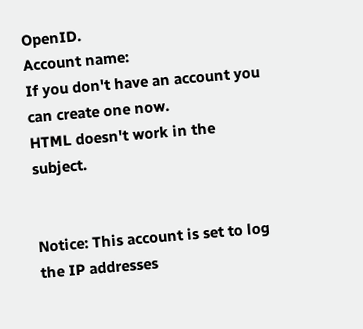OpenID.
Account name:
If you don't have an account you can create one now.
HTML doesn't work in the subject.


Notice: This account is set to log the IP addresses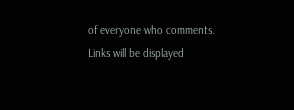of everyone who comments.
Links will be displayed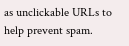as unclickable URLs to help prevent spam.